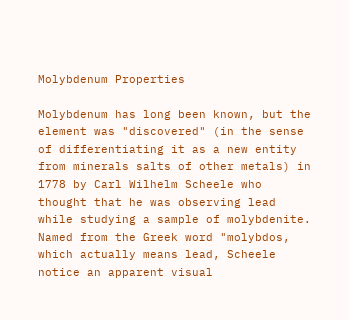Molybdenum Properties

Molybdenum has long been known, but the element was "discovered" (in the sense of differentiating it as a new entity from minerals salts of other metals) in 1778 by Carl Wilhelm Scheele who thought that he was observing lead while studying a sample of molybdenite. Named from the Greek word "molybdos, which actually means lead, Scheele notice an apparent visual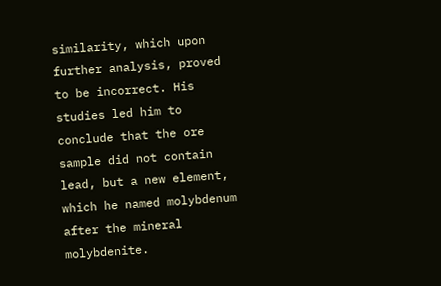similarity, which upon further analysis, proved to be incorrect. His studies led him to conclude that the ore sample did not contain lead, but a new element, which he named molybdenum after the mineral molybdenite.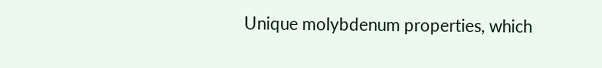Unique molybdenum properties, which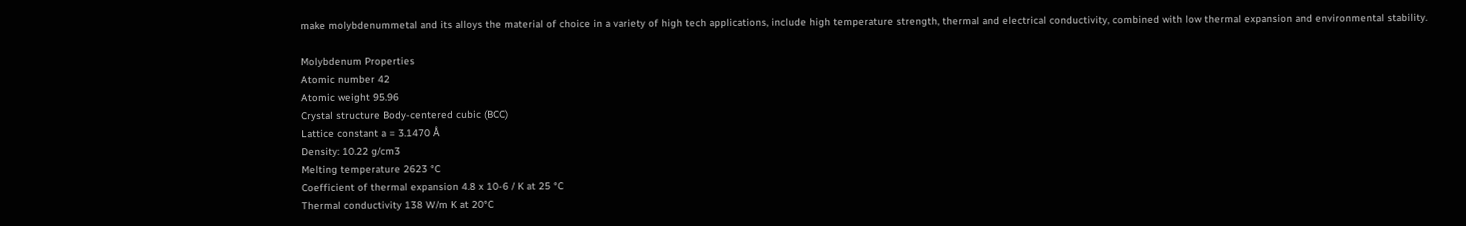make molybdenummetal and its alloys the material of choice in a variety of high tech applications, include high temperature strength, thermal and electrical conductivity, combined with low thermal expansion and environmental stability.

Molybdenum Properties
Atomic number 42
Atomic weight 95.96
Crystal structure Body-centered cubic (BCC)
Lattice constant a = 3.1470 Å
Density: 10.22 g/cm3
Melting temperature 2623 °C
Coefficient of thermal expansion 4.8 x 10-6 / K at 25 °C
Thermal conductivity 138 W/m K at 20°C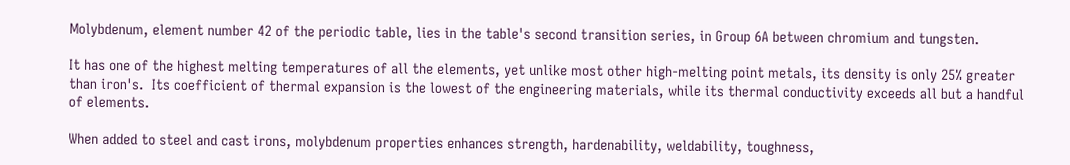Molybdenum, element number 42 of the periodic table, lies in the table's second transition series, in Group 6A between chromium and tungsten.

It has one of the highest melting temperatures of all the elements, yet unlike most other high-melting point metals, its density is only 25% greater than iron's.  Its coefficient of thermal expansion is the lowest of the engineering materials, while its thermal conductivity exceeds all but a handful of elements.

When added to steel and cast irons, molybdenum properties enhances strength, hardenability, weldability, toughness,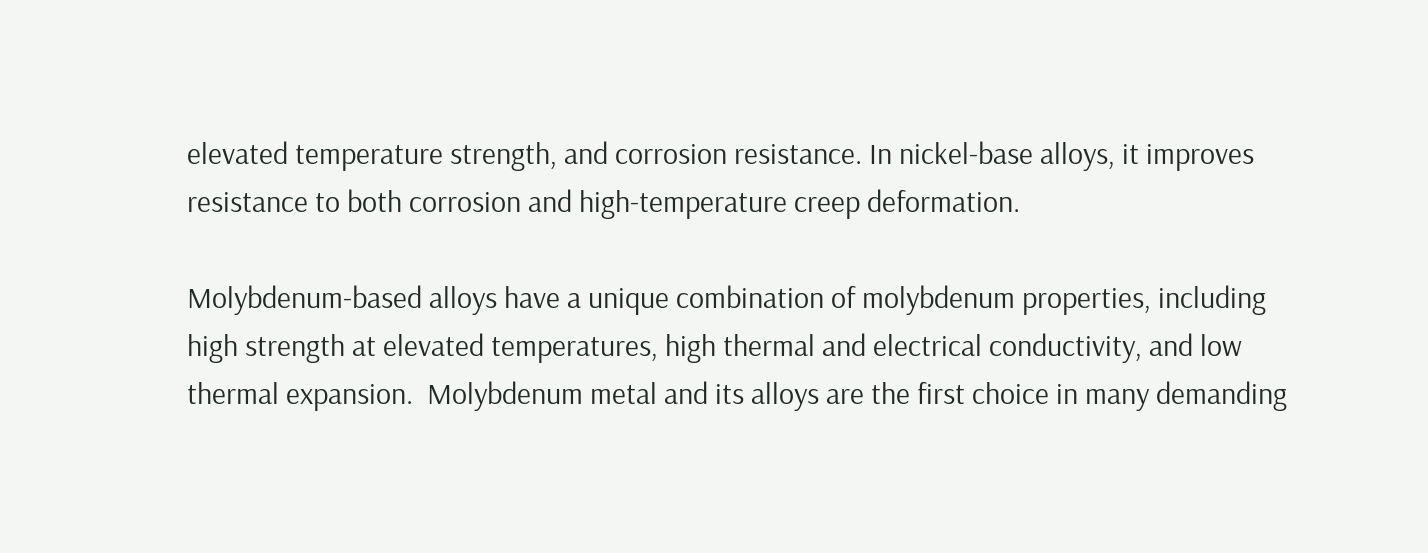elevated temperature strength, and corrosion resistance. In nickel-base alloys, it improves resistance to both corrosion and high-temperature creep deformation.

Molybdenum-based alloys have a unique combination of molybdenum properties, including high strength at elevated temperatures, high thermal and electrical conductivity, and low thermal expansion.  Molybdenum metal and its alloys are the first choice in many demanding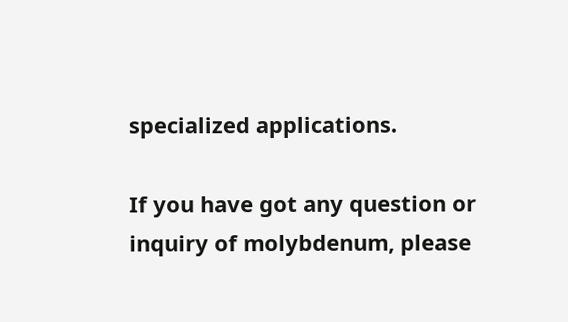specialized applications.

If you have got any question or inquiry of molybdenum, please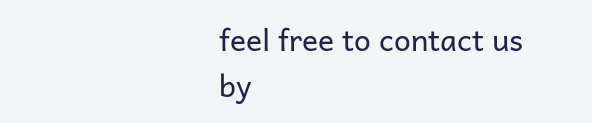feel free to contact us by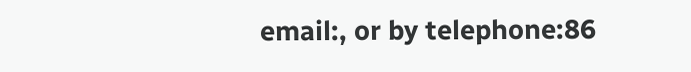email:, or by telephone:86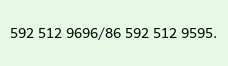592 512 9696/86 592 512 9595.